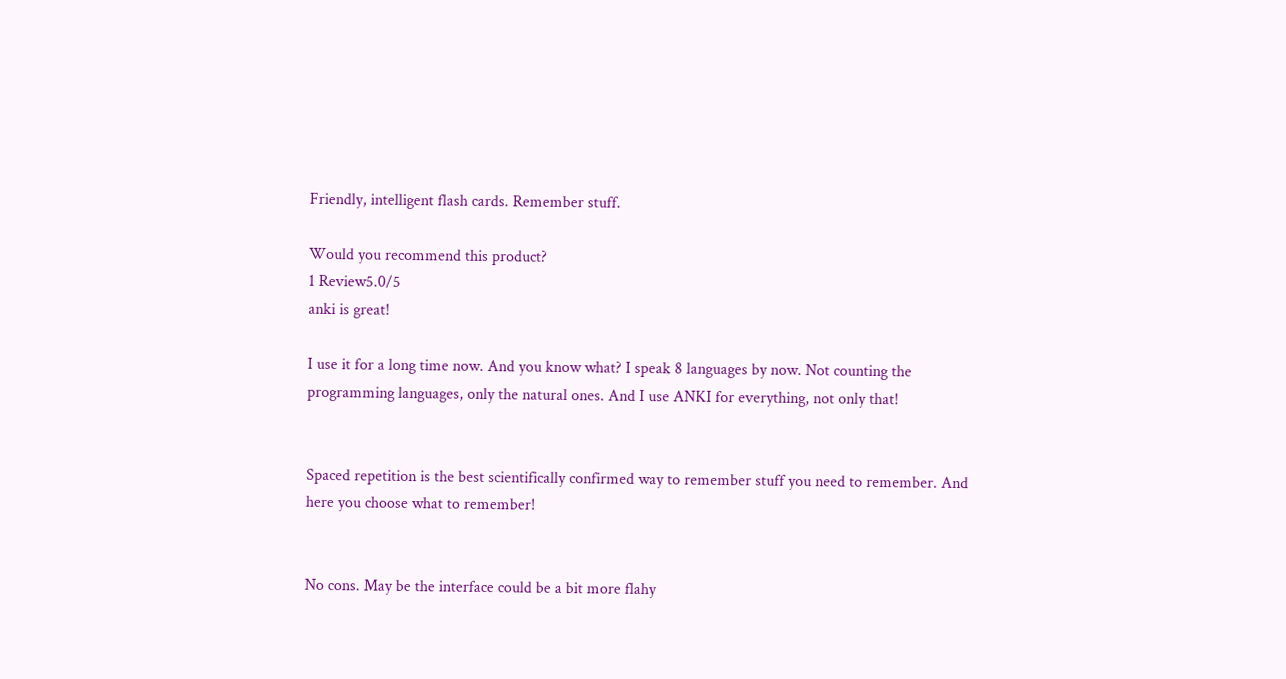Friendly, intelligent flash cards. Remember stuff.

Would you recommend this product?
1 Review5.0/5
anki is great!

I use it for a long time now. And you know what? I speak 8 languages by now. Not counting the programming languages, only the natural ones. And I use ANKI for everything, not only that!


Spaced repetition is the best scientifically confirmed way to remember stuff you need to remember. And here you choose what to remember!


No cons. May be the interface could be a bit more flahy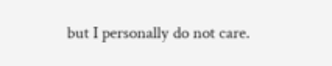but I personally do not care.